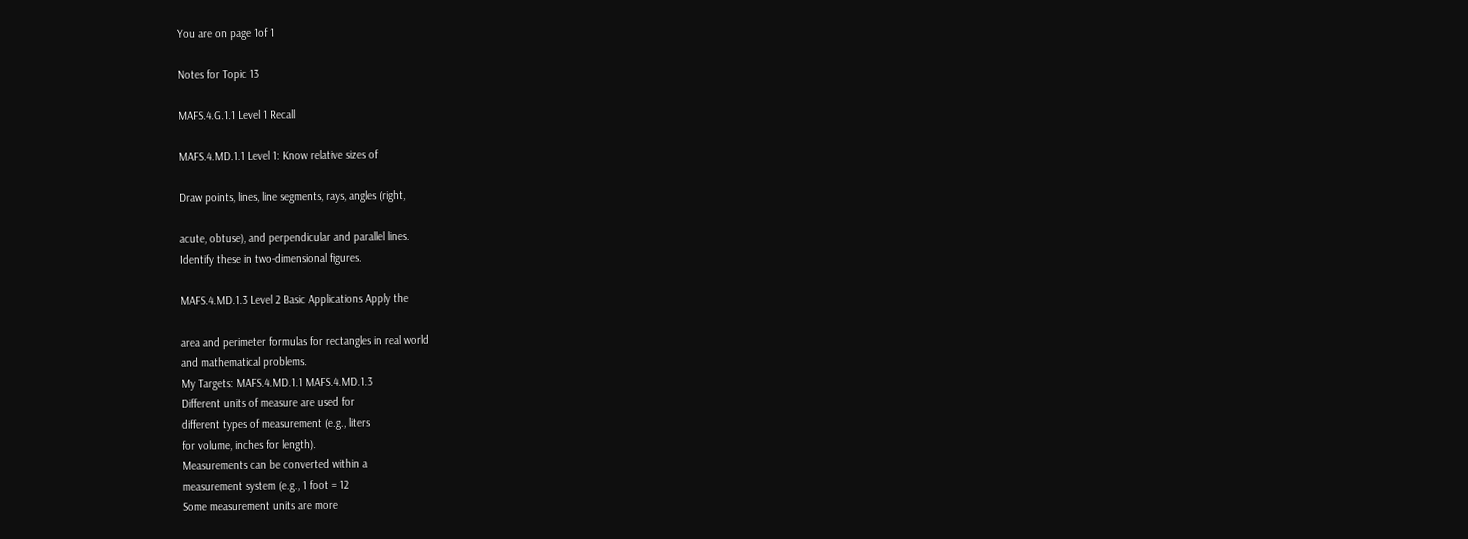You are on page 1of 1

Notes for Topic 13

MAFS.4.G.1.1 Level 1 Recall

MAFS.4.MD.1.1 Level 1: Know relative sizes of

Draw points, lines, line segments, rays, angles (right,

acute, obtuse), and perpendicular and parallel lines.
Identify these in two-dimensional figures.

MAFS.4.MD.1.3 Level 2 Basic Applications Apply the

area and perimeter formulas for rectangles in real world
and mathematical problems.
My Targets: MAFS.4.MD.1.1 MAFS.4.MD.1.3
Different units of measure are used for
different types of measurement (e.g., liters
for volume, inches for length).
Measurements can be converted within a
measurement system (e.g., 1 foot = 12
Some measurement units are more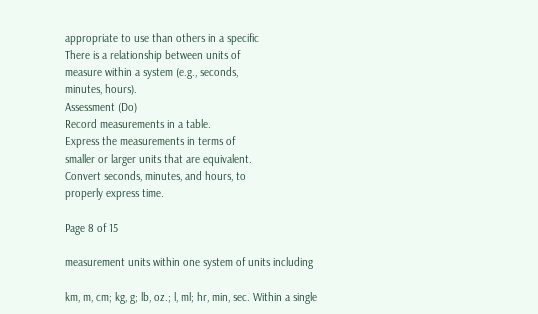appropriate to use than others in a specific
There is a relationship between units of
measure within a system (e.g., seconds,
minutes, hours).
Assessment (Do)
Record measurements in a table.
Express the measurements in terms of
smaller or larger units that are equivalent.
Convert seconds, minutes, and hours, to
properly express time.

Page 8 of 15

measurement units within one system of units including

km, m, cm; kg, g; lb, oz.; l, ml; hr, min, sec. Within a single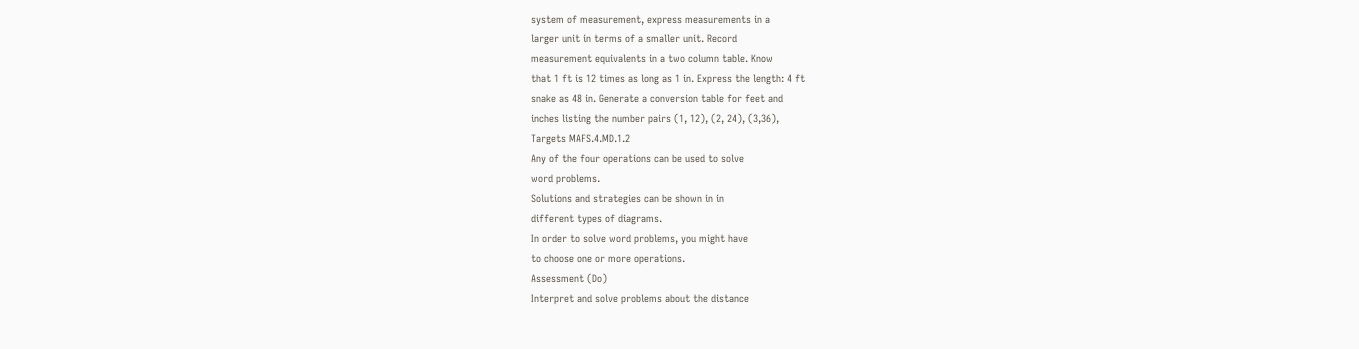system of measurement, express measurements in a
larger unit in terms of a smaller unit. Record
measurement equivalents in a two column table. Know
that 1 ft is 12 times as long as 1 in. Express the length: 4 ft
snake as 48 in. Generate a conversion table for feet and
inches listing the number pairs (1, 12), (2, 24), (3,36),
Targets MAFS.4.MD.1.2
Any of the four operations can be used to solve
word problems.
Solutions and strategies can be shown in in
different types of diagrams.
In order to solve word problems, you might have
to choose one or more operations.
Assessment (Do)
Interpret and solve problems about the distance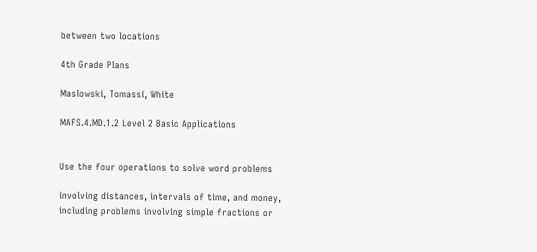between two locations

4th Grade Plans

Maslowski, Tomassi, White

MAFS.4.MD.1.2 Level 2 Basic Applications


Use the four operations to solve word problems

involving distances, intervals of time, and money,
including problems involving simple fractions or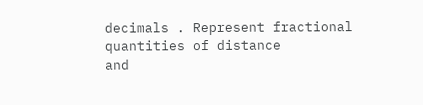decimals . Represent fractional quantities of distance
and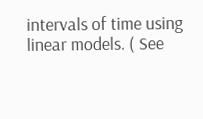intervals of time using linear models. ( See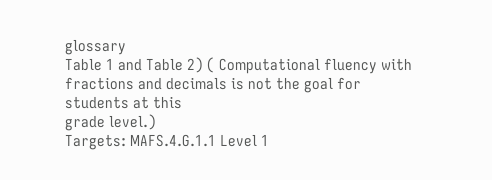glossary
Table 1 and Table 2) ( Computational fluency with
fractions and decimals is not the goal for students at this
grade level.)
Targets: MAFS.4.G.1.1 Level 1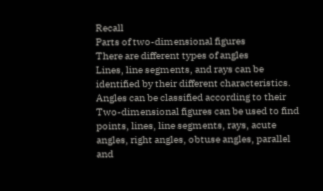Recall
Parts of two-dimensional figures
There are different types of angles
Lines, line segments, and rays can be
identified by their different characteristics.
Angles can be classified according to their
Two-dimensional figures can be used to find
points, lines, line segments, rays, acute
angles, right angles, obtuse angles, parallel
and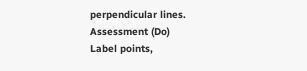perpendicular lines.
Assessment (Do)
Label points,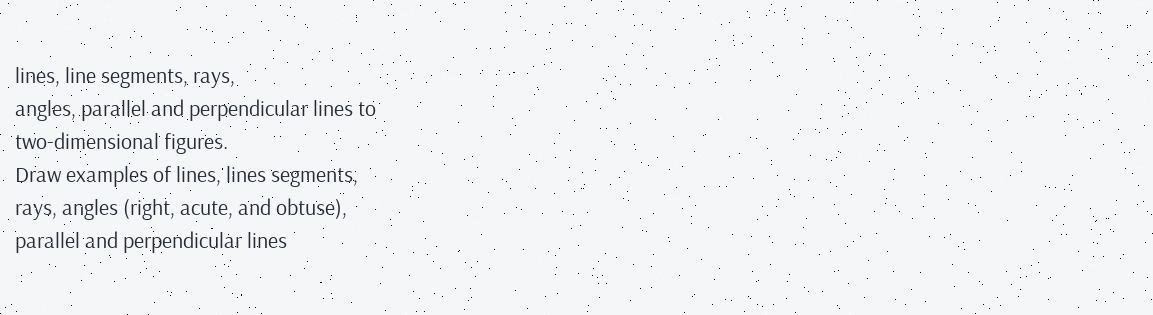lines, line segments, rays,
angles, parallel and perpendicular lines to
two-dimensional figures.
Draw examples of lines, lines segments,
rays, angles (right, acute, and obtuse),
parallel and perpendicular lines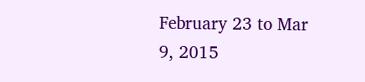February 23 to Mar 9, 2015